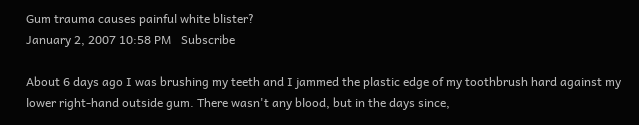Gum trauma causes painful white blister?
January 2, 2007 10:58 PM   Subscribe

About 6 days ago I was brushing my teeth and I jammed the plastic edge of my toothbrush hard against my lower right-hand outside gum. There wasn't any blood, but in the days since,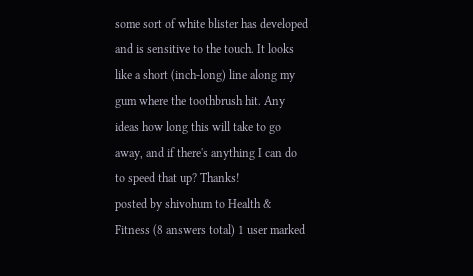some sort of white blister has developed and is sensitive to the touch. It looks like a short (inch-long) line along my gum where the toothbrush hit. Any ideas how long this will take to go away, and if there's anything I can do to speed that up? Thanks!
posted by shivohum to Health & Fitness (8 answers total) 1 user marked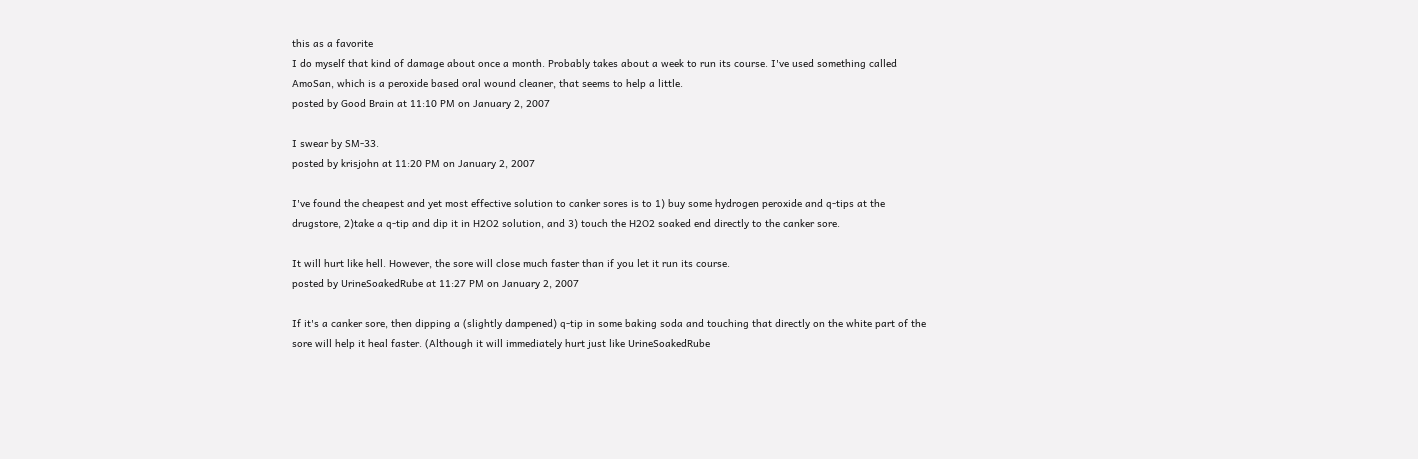this as a favorite
I do myself that kind of damage about once a month. Probably takes about a week to run its course. I've used something called AmoSan, which is a peroxide based oral wound cleaner, that seems to help a little.
posted by Good Brain at 11:10 PM on January 2, 2007

I swear by SM-33.
posted by krisjohn at 11:20 PM on January 2, 2007

I've found the cheapest and yet most effective solution to canker sores is to 1) buy some hydrogen peroxide and q-tips at the drugstore, 2)take a q-tip and dip it in H2O2 solution, and 3) touch the H2O2 soaked end directly to the canker sore.

It will hurt like hell. However, the sore will close much faster than if you let it run its course.
posted by UrineSoakedRube at 11:27 PM on January 2, 2007

If it's a canker sore, then dipping a (slightly dampened) q-tip in some baking soda and touching that directly on the white part of the sore will help it heal faster. (Although it will immediately hurt just like UrineSoakedRube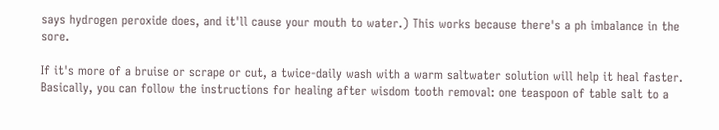says hydrogen peroxide does, and it'll cause your mouth to water.) This works because there's a ph imbalance in the sore.

If it's more of a bruise or scrape or cut, a twice-daily wash with a warm saltwater solution will help it heal faster. Basically, you can follow the instructions for healing after wisdom tooth removal: one teaspoon of table salt to a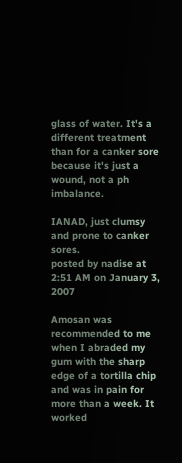glass of water. It's a different treatment than for a canker sore because it's just a wound, not a ph imbalance.

IANAD, just clumsy and prone to canker sores.
posted by nadise at 2:51 AM on January 3, 2007

Amosan was recommended to me when I abraded my gum with the sharp edge of a tortilla chip and was in pain for more than a week. It worked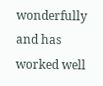wonderfully and has worked well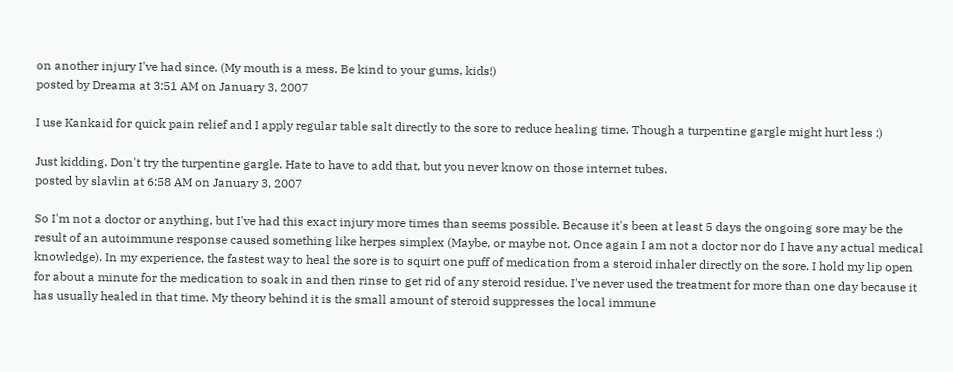on another injury I've had since. (My mouth is a mess. Be kind to your gums, kids!)
posted by Dreama at 3:51 AM on January 3, 2007

I use Kankaid for quick pain relief and I apply regular table salt directly to the sore to reduce healing time. Though a turpentine gargle might hurt less :)

Just kidding. Don't try the turpentine gargle. Hate to have to add that, but you never know on those internet tubes.
posted by slavlin at 6:58 AM on January 3, 2007

So I'm not a doctor or anything, but I've had this exact injury more times than seems possible. Because it's been at least 5 days the ongoing sore may be the result of an autoimmune response caused something like herpes simplex (Maybe, or maybe not. Once again I am not a doctor nor do I have any actual medical knowledge). In my experience, the fastest way to heal the sore is to squirt one puff of medication from a steroid inhaler directly on the sore. I hold my lip open for about a minute for the medication to soak in and then rinse to get rid of any steroid residue. I've never used the treatment for more than one day because it has usually healed in that time. My theory behind it is the small amount of steroid suppresses the local immune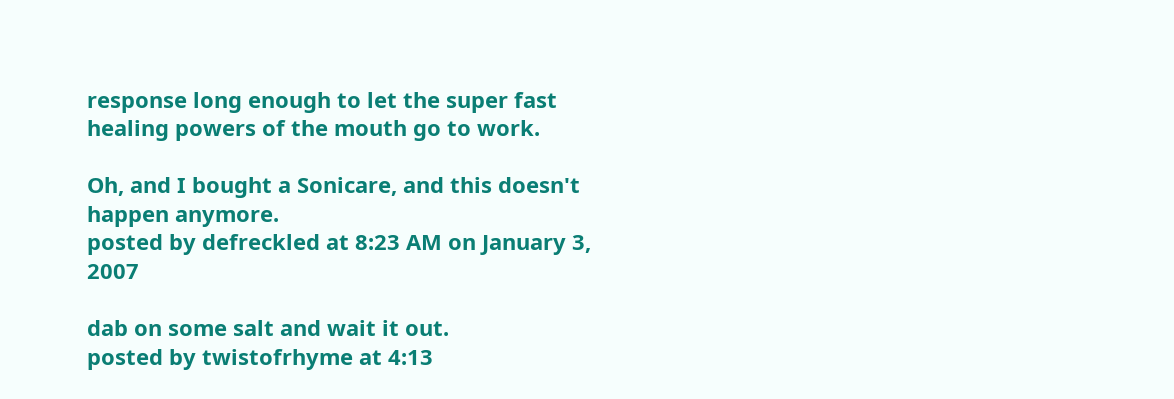response long enough to let the super fast healing powers of the mouth go to work.

Oh, and I bought a Sonicare, and this doesn't happen anymore.
posted by defreckled at 8:23 AM on January 3, 2007

dab on some salt and wait it out.
posted by twistofrhyme at 4:13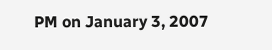PM on January 3, 2007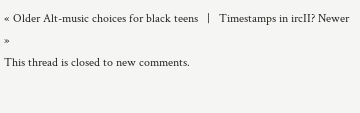« Older Alt-music choices for black teens   |   Timestamps in ircII? Newer »
This thread is closed to new comments.